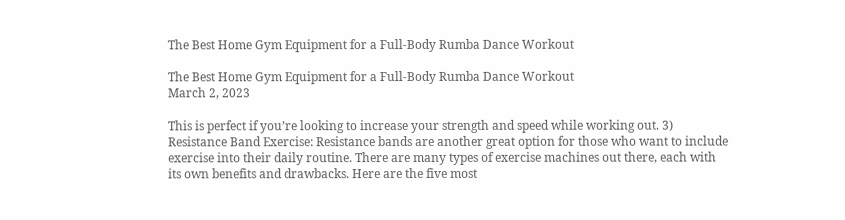The Best Home Gym Equipment for a Full-Body Rumba Dance Workout

The Best Home Gym Equipment for a Full-Body Rumba Dance Workout
March 2, 2023

This is perfect if you’re looking to increase your strength and speed while working out. 3) Resistance Band Exercise: Resistance bands are another great option for those who want to include exercise into their daily routine. There are many types of exercise machines out there, each with its own benefits and drawbacks. Here are the five most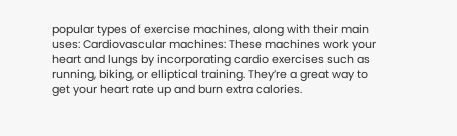popular types of exercise machines, along with their main uses: Cardiovascular machines: These machines work your heart and lungs by incorporating cardio exercises such as running, biking, or elliptical training. They’re a great way to get your heart rate up and burn extra calories.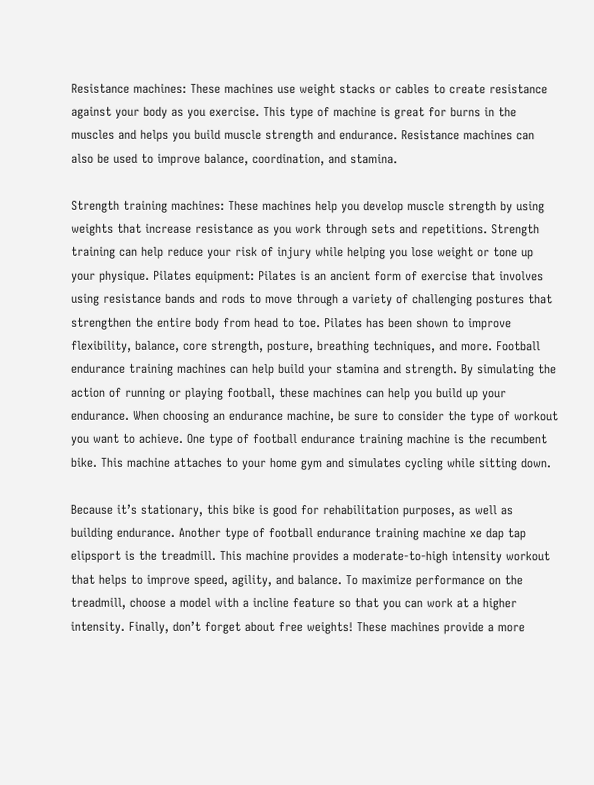Resistance machines: These machines use weight stacks or cables to create resistance against your body as you exercise. This type of machine is great for burns in the muscles and helps you build muscle strength and endurance. Resistance machines can also be used to improve balance, coordination, and stamina.

Strength training machines: These machines help you develop muscle strength by using weights that increase resistance as you work through sets and repetitions. Strength training can help reduce your risk of injury while helping you lose weight or tone up your physique. Pilates equipment: Pilates is an ancient form of exercise that involves using resistance bands and rods to move through a variety of challenging postures that strengthen the entire body from head to toe. Pilates has been shown to improve flexibility, balance, core strength, posture, breathing techniques, and more. Football endurance training machines can help build your stamina and strength. By simulating the action of running or playing football, these machines can help you build up your endurance. When choosing an endurance machine, be sure to consider the type of workout you want to achieve. One type of football endurance training machine is the recumbent bike. This machine attaches to your home gym and simulates cycling while sitting down.

Because it’s stationary, this bike is good for rehabilitation purposes, as well as building endurance. Another type of football endurance training machine xe dap tap elipsport is the treadmill. This machine provides a moderate-to-high intensity workout that helps to improve speed, agility, and balance. To maximize performance on the treadmill, choose a model with a incline feature so that you can work at a higher intensity. Finally, don’t forget about free weights! These machines provide a more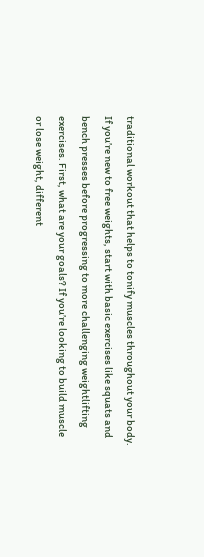traditional workout that helps to tonify muscles throughout your body. If you’re new to free weights, start with basic exercises like squats and bench presses before progressing to more challenging weightlifting exercises. First, what are your goals? If you’re looking to build muscle or lose weight, different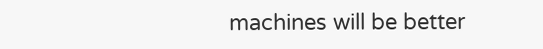machines will be better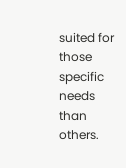suited for those specific needs than others.